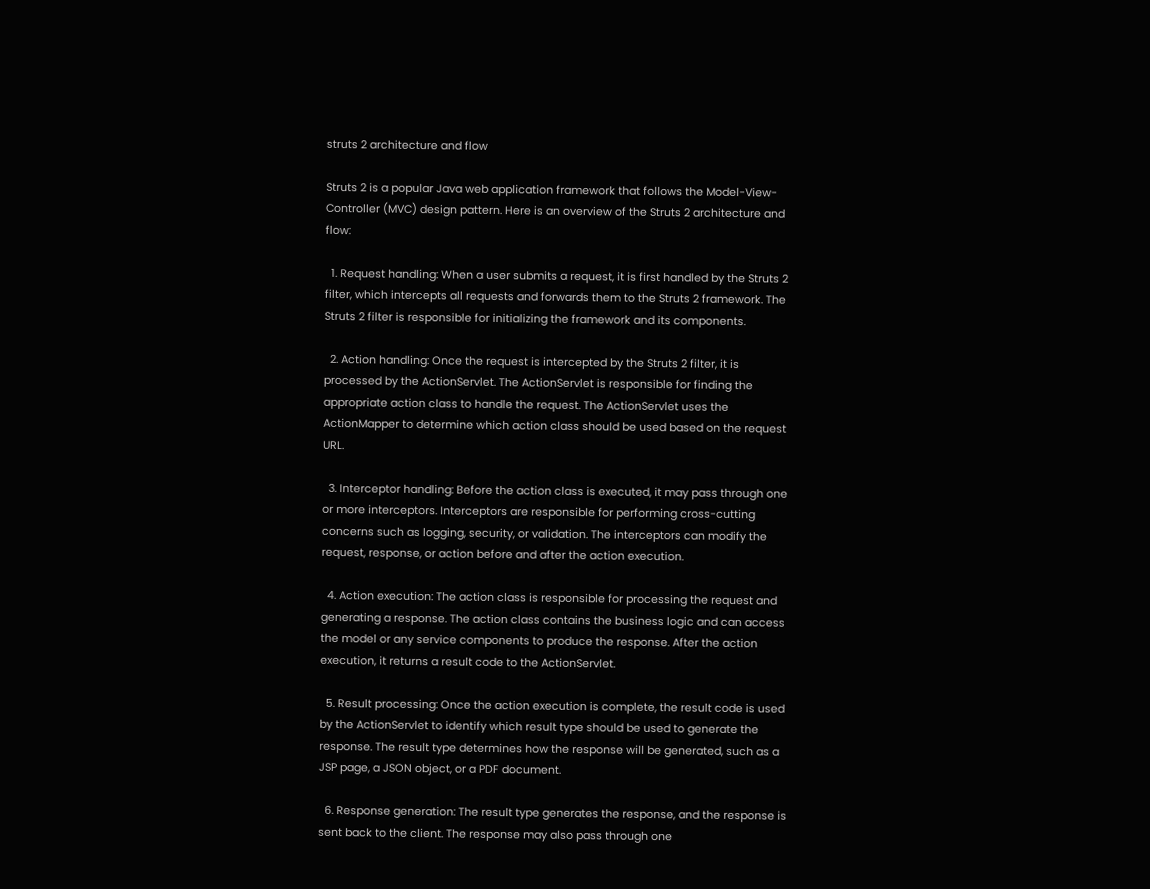struts 2 architecture and flow

Struts 2 is a popular Java web application framework that follows the Model-View-Controller (MVC) design pattern. Here is an overview of the Struts 2 architecture and flow:

  1. Request handling: When a user submits a request, it is first handled by the Struts 2 filter, which intercepts all requests and forwards them to the Struts 2 framework. The Struts 2 filter is responsible for initializing the framework and its components.

  2. Action handling: Once the request is intercepted by the Struts 2 filter, it is processed by the ActionServlet. The ActionServlet is responsible for finding the appropriate action class to handle the request. The ActionServlet uses the ActionMapper to determine which action class should be used based on the request URL.

  3. Interceptor handling: Before the action class is executed, it may pass through one or more interceptors. Interceptors are responsible for performing cross-cutting concerns such as logging, security, or validation. The interceptors can modify the request, response, or action before and after the action execution.

  4. Action execution: The action class is responsible for processing the request and generating a response. The action class contains the business logic and can access the model or any service components to produce the response. After the action execution, it returns a result code to the ActionServlet.

  5. Result processing: Once the action execution is complete, the result code is used by the ActionServlet to identify which result type should be used to generate the response. The result type determines how the response will be generated, such as a JSP page, a JSON object, or a PDF document.

  6. Response generation: The result type generates the response, and the response is sent back to the client. The response may also pass through one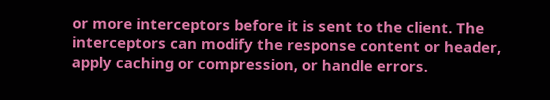or more interceptors before it is sent to the client. The interceptors can modify the response content or header, apply caching or compression, or handle errors.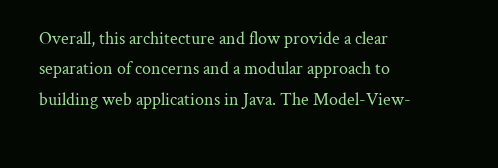Overall, this architecture and flow provide a clear separation of concerns and a modular approach to building web applications in Java. The Model-View-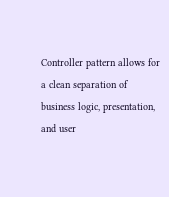Controller pattern allows for a clean separation of business logic, presentation, and user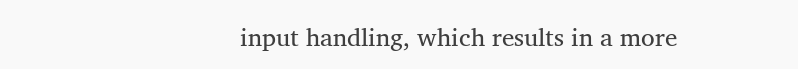input handling, which results in a more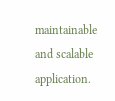maintainable and scalable application.